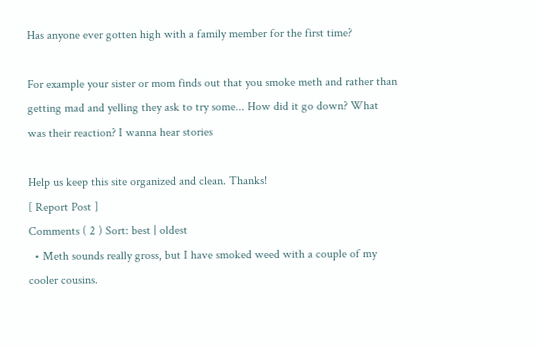Has anyone ever gotten high with a family member for the first time?

For example your sister or mom finds out that you smoke meth and rather than getting mad and yelling they ask to try some... How did it go down? What was their reaction? I wanna hear stories

Help us keep this site organized and clean. Thanks!
[ Report Post ]
Comments ( 2 ) Sort: best | oldest
  • Meth sounds really gross, but I have smoked weed with a couple of my cooler cousins.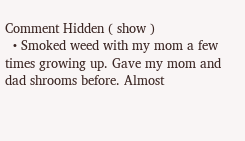Comment Hidden ( show )
  • Smoked weed with my mom a few times growing up. Gave my mom and dad shrooms before. Almost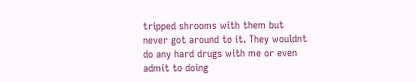tripped shrooms with them but never got around to it. They wouldnt do any hard drugs with me or even admit to doing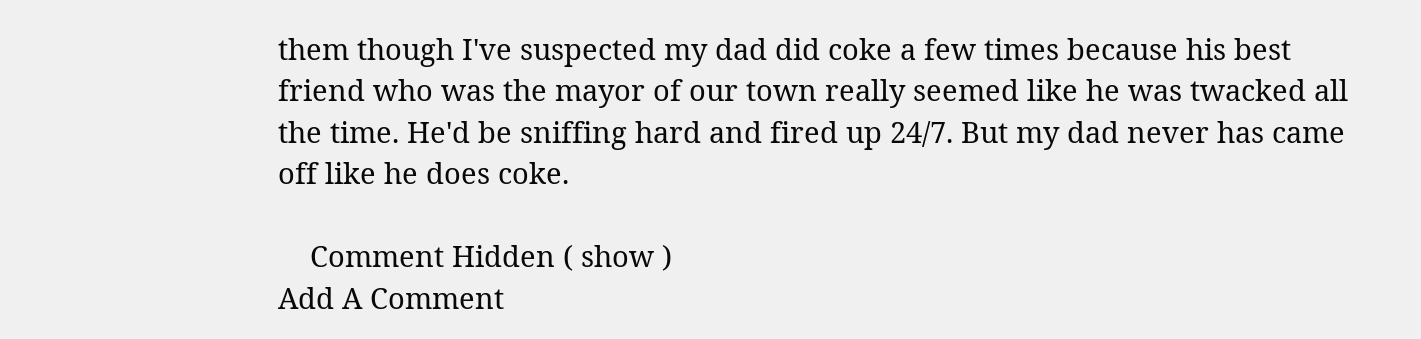them though I've suspected my dad did coke a few times because his best friend who was the mayor of our town really seemed like he was twacked all the time. He'd be sniffing hard and fired up 24/7. But my dad never has came off like he does coke.

    Comment Hidden ( show )
Add A Comment